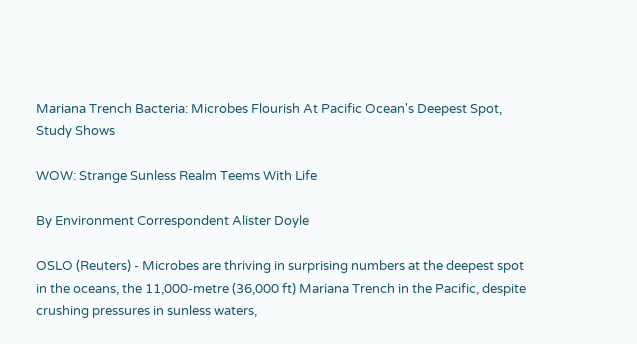Mariana Trench Bacteria: Microbes Flourish At Pacific Ocean's Deepest Spot, Study Shows

WOW: Strange Sunless Realm Teems With Life

By Environment Correspondent Alister Doyle

OSLO (Reuters) - Microbes are thriving in surprising numbers at the deepest spot in the oceans, the 11,000-metre (36,000 ft) Mariana Trench in the Pacific, despite crushing pressures in sunless waters,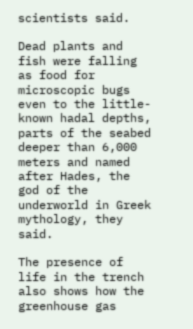scientists said.

Dead plants and fish were falling as food for microscopic bugs even to the little-known hadal depths, parts of the seabed deeper than 6,000 meters and named after Hades, the god of the underworld in Greek mythology, they said.

The presence of life in the trench also shows how the greenhouse gas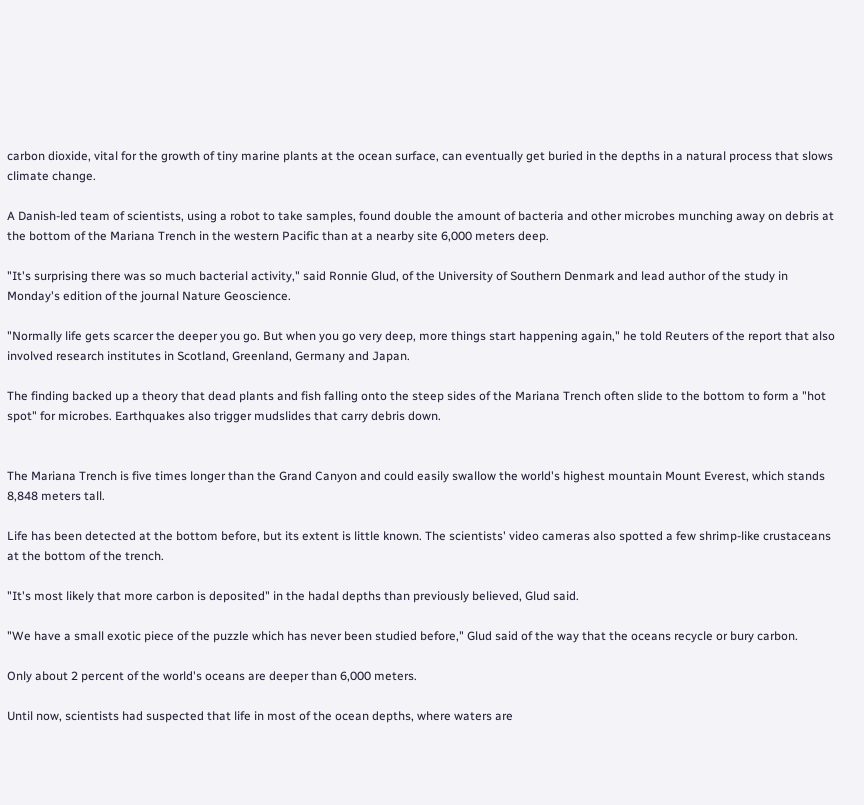carbon dioxide, vital for the growth of tiny marine plants at the ocean surface, can eventually get buried in the depths in a natural process that slows climate change.

A Danish-led team of scientists, using a robot to take samples, found double the amount of bacteria and other microbes munching away on debris at the bottom of the Mariana Trench in the western Pacific than at a nearby site 6,000 meters deep.

"It's surprising there was so much bacterial activity," said Ronnie Glud, of the University of Southern Denmark and lead author of the study in Monday's edition of the journal Nature Geoscience.

"Normally life gets scarcer the deeper you go. But when you go very deep, more things start happening again," he told Reuters of the report that also involved research institutes in Scotland, Greenland, Germany and Japan.

The finding backed up a theory that dead plants and fish falling onto the steep sides of the Mariana Trench often slide to the bottom to form a "hot spot" for microbes. Earthquakes also trigger mudslides that carry debris down.


The Mariana Trench is five times longer than the Grand Canyon and could easily swallow the world's highest mountain Mount Everest, which stands 8,848 meters tall.

Life has been detected at the bottom before, but its extent is little known. The scientists' video cameras also spotted a few shrimp-like crustaceans at the bottom of the trench.

"It's most likely that more carbon is deposited" in the hadal depths than previously believed, Glud said.

"We have a small exotic piece of the puzzle which has never been studied before," Glud said of the way that the oceans recycle or bury carbon.

Only about 2 percent of the world's oceans are deeper than 6,000 meters.

Until now, scientists had suspected that life in most of the ocean depths, where waters are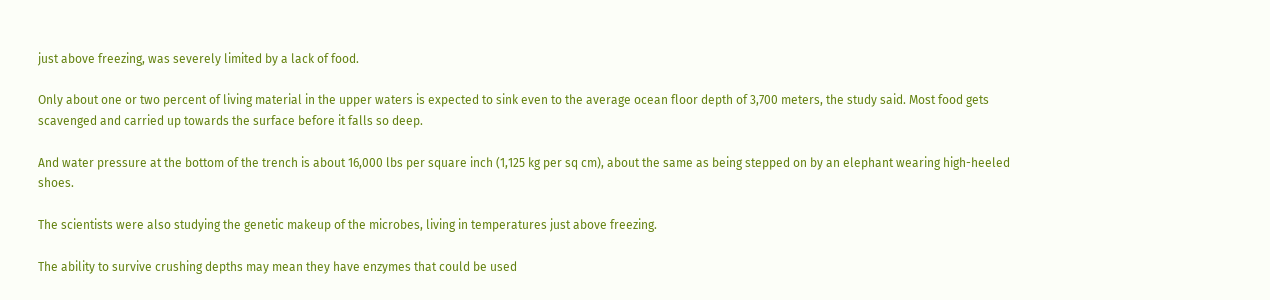just above freezing, was severely limited by a lack of food.

Only about one or two percent of living material in the upper waters is expected to sink even to the average ocean floor depth of 3,700 meters, the study said. Most food gets scavenged and carried up towards the surface before it falls so deep.

And water pressure at the bottom of the trench is about 16,000 lbs per square inch (1,125 kg per sq cm), about the same as being stepped on by an elephant wearing high-heeled shoes.

The scientists were also studying the genetic makeup of the microbes, living in temperatures just above freezing.

The ability to survive crushing depths may mean they have enzymes that could be used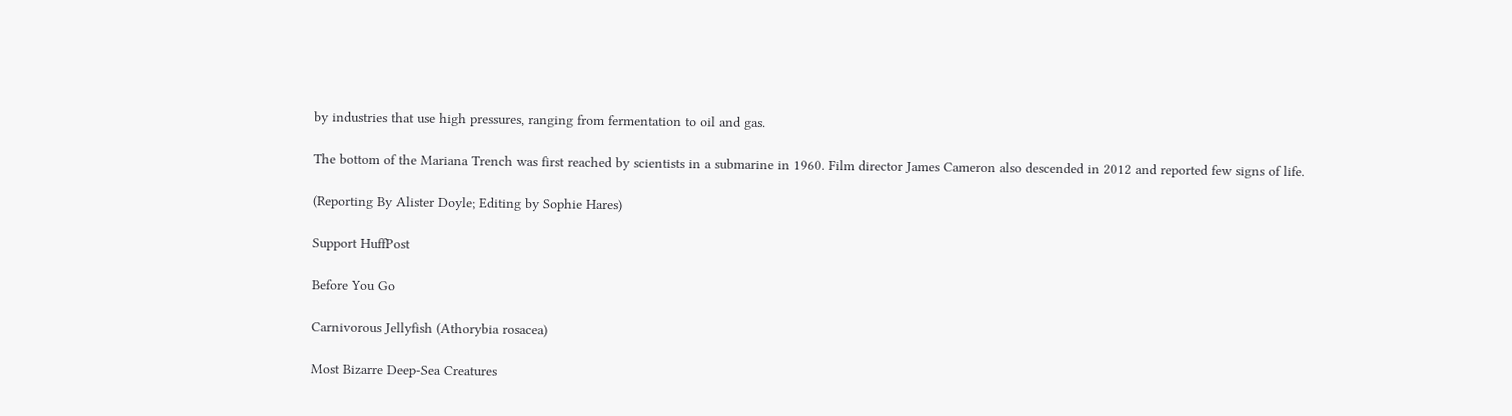by industries that use high pressures, ranging from fermentation to oil and gas.

The bottom of the Mariana Trench was first reached by scientists in a submarine in 1960. Film director James Cameron also descended in 2012 and reported few signs of life.

(Reporting By Alister Doyle; Editing by Sophie Hares)

Support HuffPost

Before You Go

Carnivorous Jellyfish (Athorybia rosacea)

Most Bizarre Deep-Sea Creatures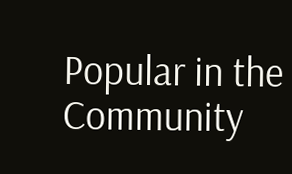Popular in the Community